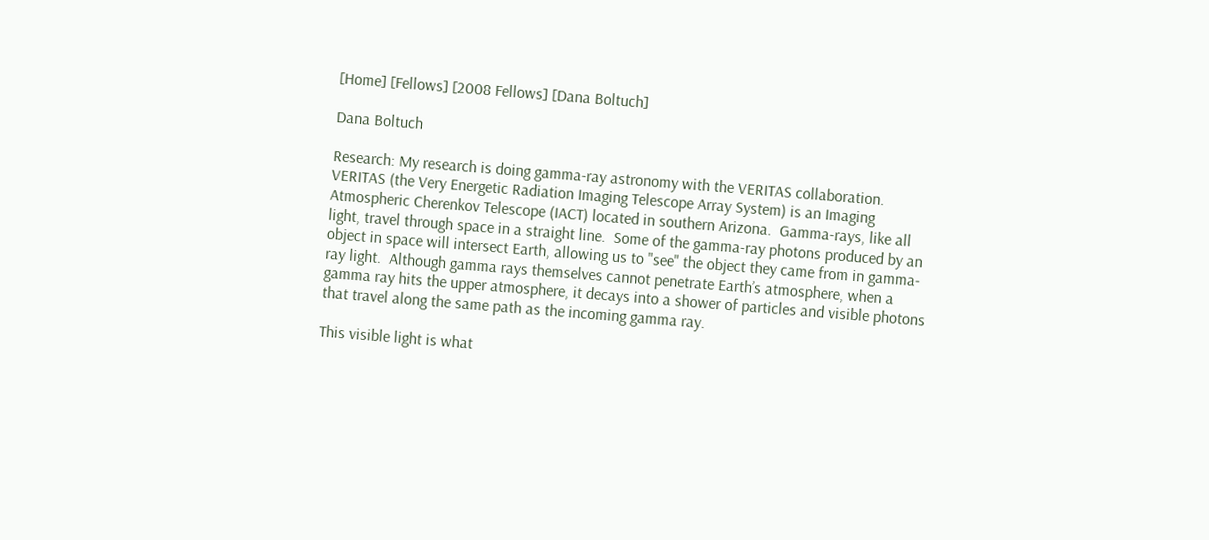[Home] [Fellows] [2008 Fellows] [Dana Boltuch]

Dana Boltuch

Research: My research is doing gamma-ray astronomy with the VERITAS collaboration.  VERITAS (the Very Energetic Radiation Imaging Telescope Array System) is an Imaging Atmospheric Cherenkov Telescope (IACT) located in southern Arizona.  Gamma-rays, like all light, travel through space in a straight line.  Some of the gamma-ray photons produced by an object in space will intersect Earth, allowing us to "see" the object they came from in gamma-ray light.  Although gamma rays themselves cannot penetrate Earth’s atmosphere, when a gamma ray hits the upper atmosphere, it decays into a shower of particles and visible photons that travel along the same path as the incoming gamma ray.

This visible light is what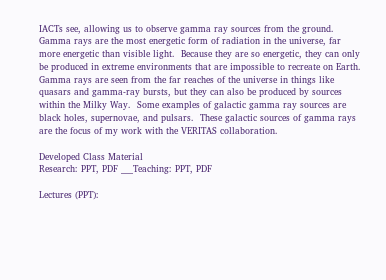IACTs see, allowing us to observe gamma ray sources from the ground. Gamma rays are the most energetic form of radiation in the universe, far more energetic than visible light.  Because they are so energetic, they can only be produced in extreme environments that are impossible to recreate on Earth.  Gamma rays are seen from the far reaches of the universe in things like quasars and gamma-ray bursts, but they can also be produced by sources within the Milky Way.  Some examples of galactic gamma ray sources are black holes, supernovae, and pulsars.  These galactic sources of gamma rays are the focus of my work with the VERITAS collaboration.

Developed Class Material
Research: PPT, PDF ___Teaching: PPT, PDF

Lectures (PPT):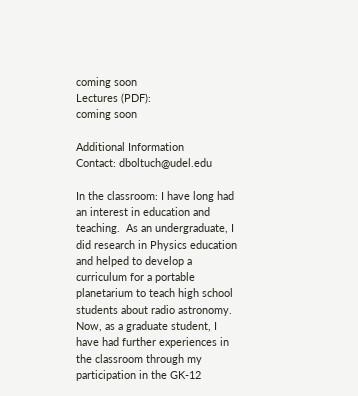coming soon
Lectures (PDF):
coming soon

Additional Information
Contact: dboltuch@udel.edu

In the classroom: I have long had an interest in education and teaching.  As an undergraduate, I did research in Physics education and helped to develop a curriculum for a portable planetarium to teach high school students about radio astronomy.  Now, as a graduate student, I have had further experiences in the classroom through my participation in the GK-12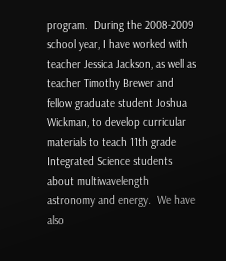program.  During the 2008-2009 school year, I have worked with teacher Jessica Jackson, as well as teacher Timothy Brewer and fellow graduate student Joshua Wickman, to develop curricular materials to teach 11th grade Integrated Science students about multiwavelength astronomy and energy.  We have also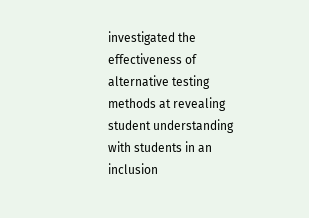investigated the effectiveness of alternative testing methods at revealing student understanding with students in an inclusion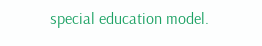special education model.